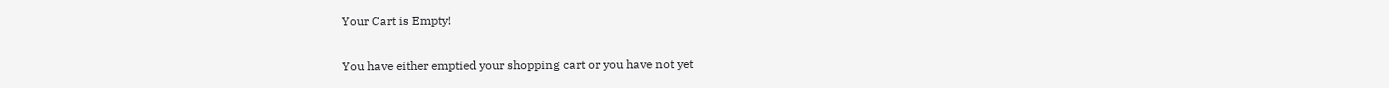Your Cart is Empty!

You have either emptied your shopping cart or you have not yet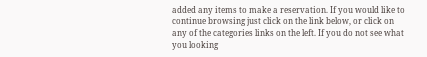added any items to make a reservation. If you would like to continue browsing just click on the link below, or click on any of the categories links on the left. If you do not see what you looking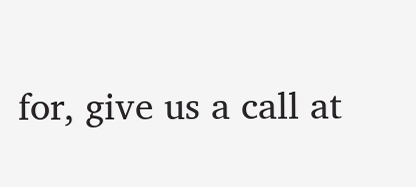for, give us a call at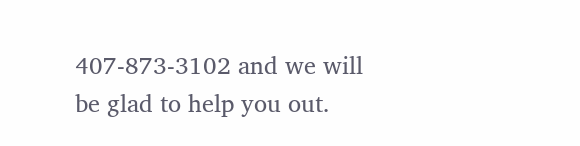407-873-3102 and we will be glad to help you out.